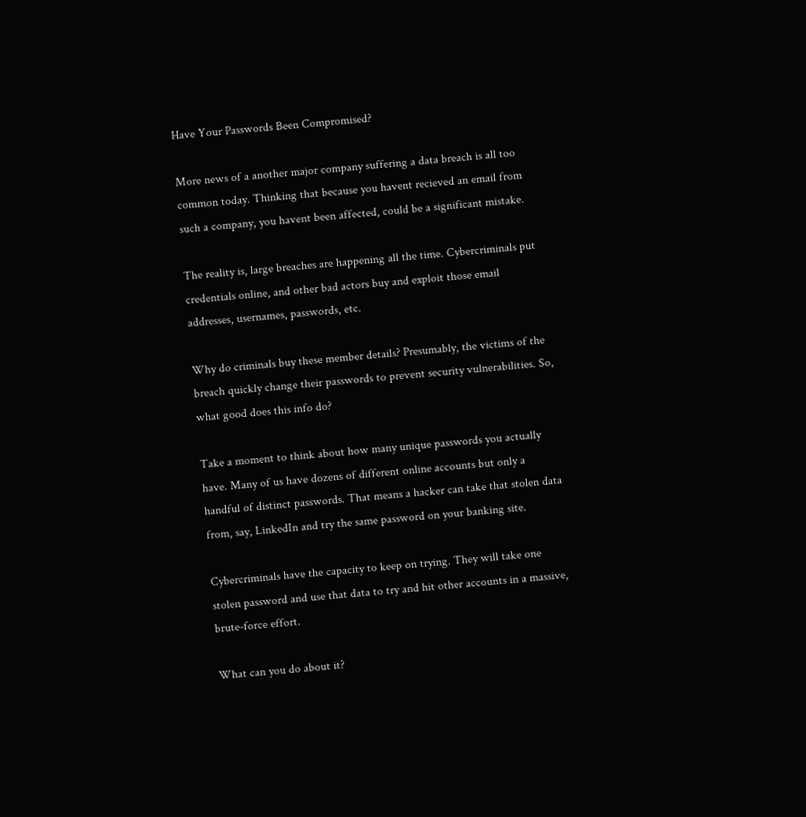Have Your Passwords Been Compromised?

More news of a another major company suffering a data breach is all too common today. Thinking that because you havent recieved an email from such a company, you havent been affected, could be a significant mistake.

The reality is, large breaches are happening all the time. Cybercriminals put credentials online, and other bad actors buy and exploit those email addresses, usernames, passwords, etc.

Why do criminals buy these member details? Presumably, the victims of the breach quickly change their passwords to prevent security vulnerabilities. So, what good does this info do?

Take a moment to think about how many unique passwords you actually have. Many of us have dozens of different online accounts but only a handful of distinct passwords. That means a hacker can take that stolen data from, say, LinkedIn and try the same password on your banking site.

Cybercriminals have the capacity to keep on trying. They will take one stolen password and use that data to try and hit other accounts in a massive, brute-force effort.

What can you do about it?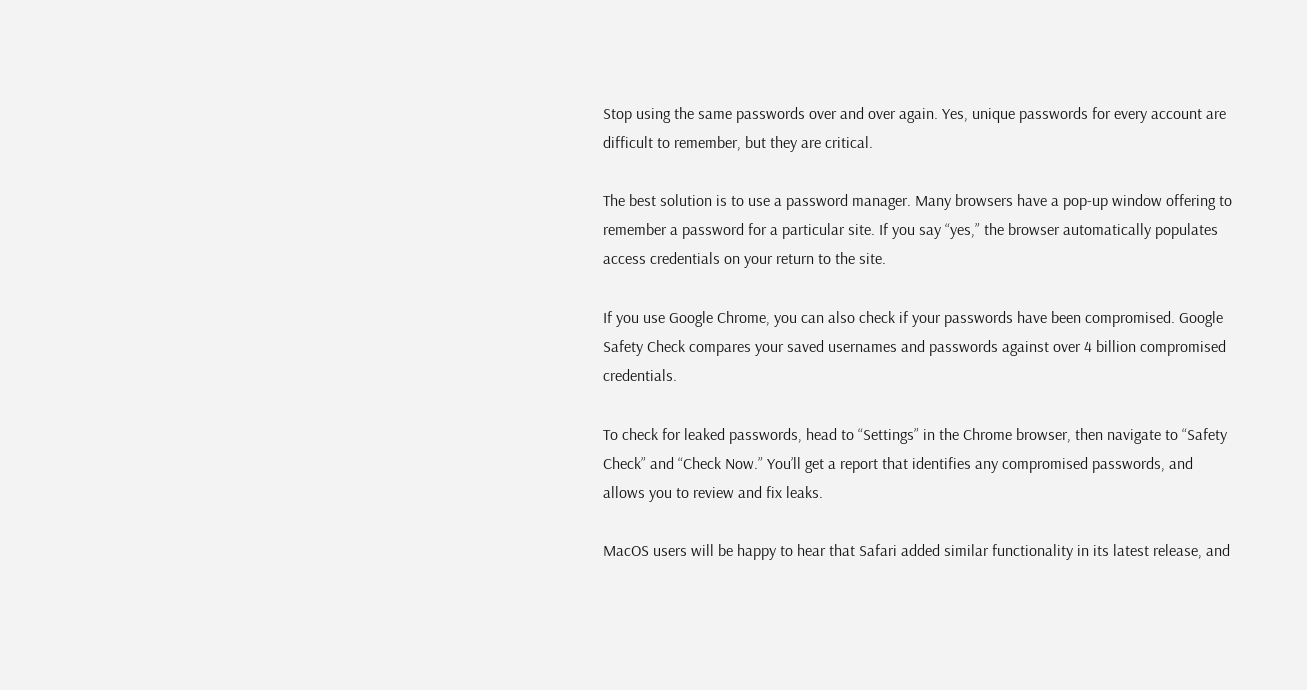Stop using the same passwords over and over again. Yes, unique passwords for every account are difficult to remember, but they are critical.

The best solution is to use a password manager. Many browsers have a pop-up window offering to remember a password for a particular site. If you say “yes,” the browser automatically populates access credentials on your return to the site.

If you use Google Chrome, you can also check if your passwords have been compromised. Google Safety Check compares your saved usernames and passwords against over 4 billion compromised credentials.

To check for leaked passwords, head to “Settings” in the Chrome browser, then navigate to “Safety Check” and “Check Now.” You’ll get a report that identifies any compromised passwords, and allows you to review and fix leaks.

MacOS users will be happy to hear that Safari added similar functionality in its latest release, and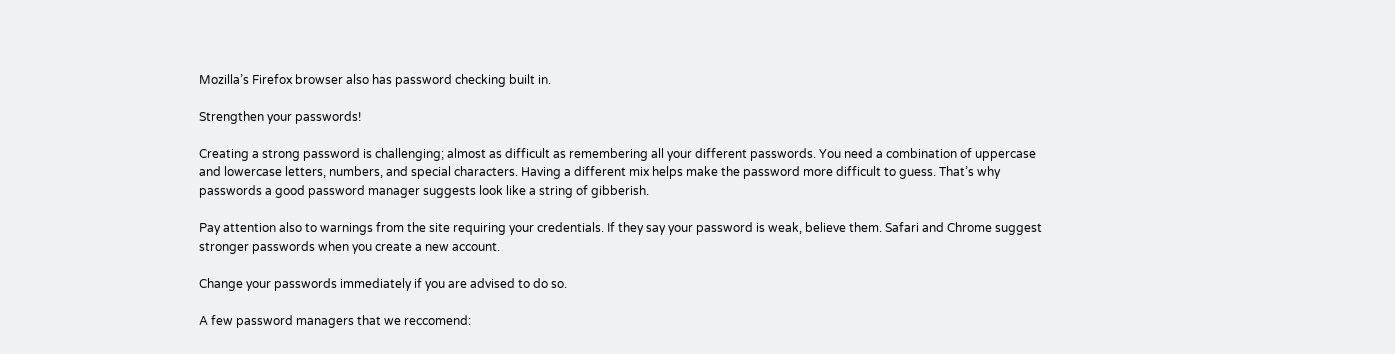Mozilla’s Firefox browser also has password checking built in.

Strengthen your passwords!

Creating a strong password is challenging; almost as difficult as remembering all your different passwords. You need a combination of uppercase and lowercase letters, numbers, and special characters. Having a different mix helps make the password more difficult to guess. That’s why passwords a good password manager suggests look like a string of gibberish.

Pay attention also to warnings from the site requiring your credentials. If they say your password is weak, believe them. Safari and Chrome suggest stronger passwords when you create a new account.

Change your passwords immediately if you are advised to do so.

A few password managers that we reccomend: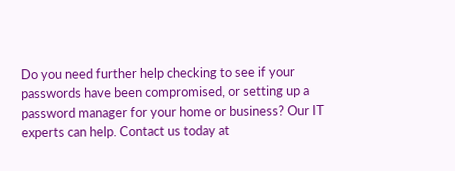Do you need further help checking to see if your passwords have been compromised, or setting up a password manager for your home or business? Our IT experts can help. Contact us today at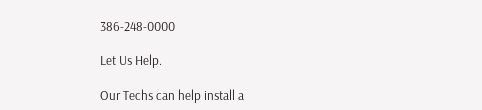386-248-0000

Let Us Help.

Our Techs can help install a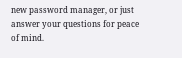new password manager, or just answer your questions for peace of mind.